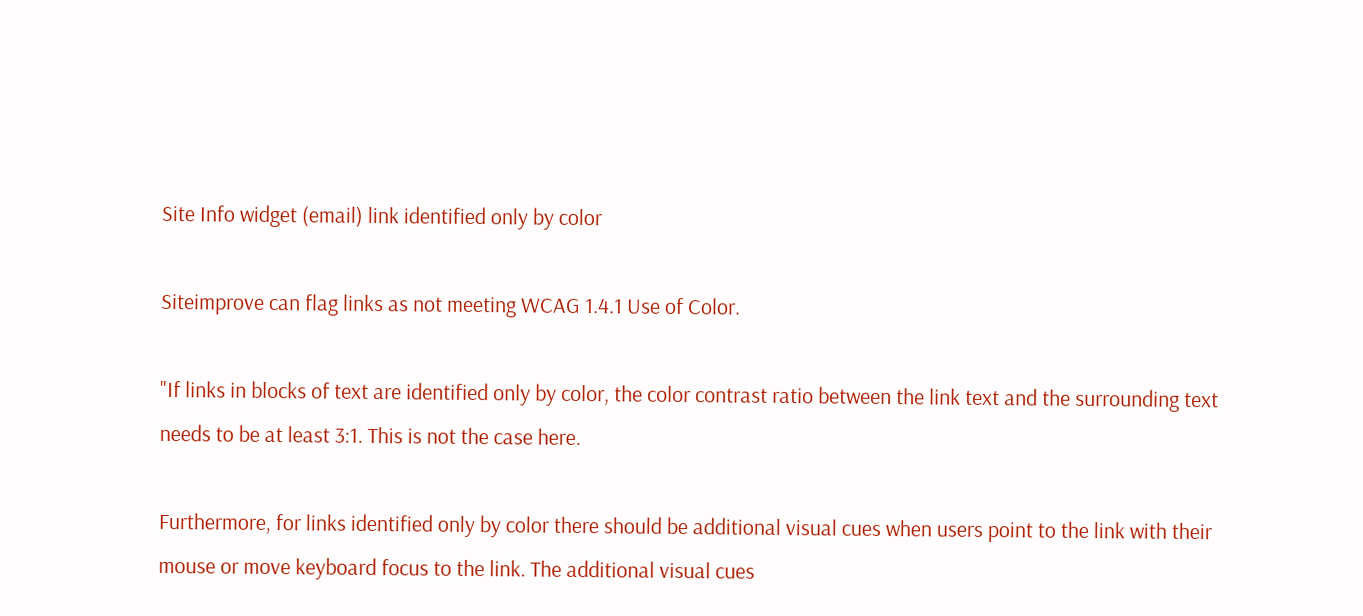Site Info widget (email) link identified only by color

Siteimprove can flag links as not meeting WCAG 1.4.1 Use of Color.

"If links in blocks of text are identified only by color, the color contrast ratio between the link text and the surrounding text needs to be at least 3:1. This is not the case here.

Furthermore, for links identified only by color there should be additional visual cues when users point to the link with their mouse or move keyboard focus to the link. The additional visual cues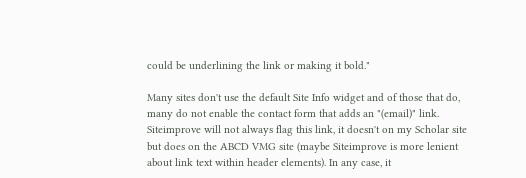could be underlining the link or making it bold."

Many sites don't use the default Site Info widget and of those that do, many do not enable the contact form that adds an "(email)" link. Siteimprove will not always flag this link, it doesn't on my Scholar site but does on the ABCD VMG site (maybe Siteimprove is more lenient about link text within header elements). In any case, it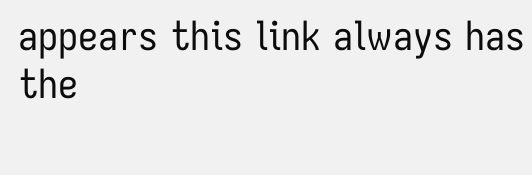appears this link always has the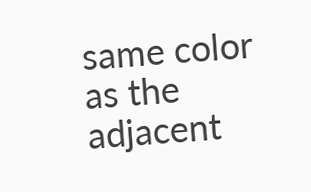same color as the adjacent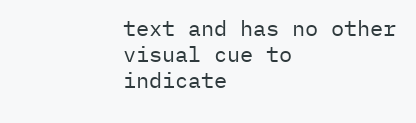text and has no other visual cue to indicate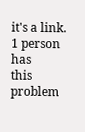it's a link.
1 person has
this problem